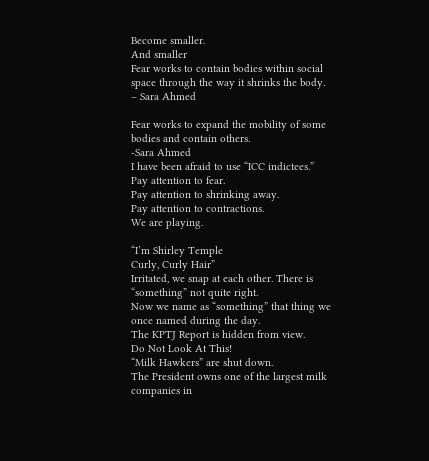Become smaller.
And smaller
Fear works to contain bodies within social space through the way it shrinks the body. – Sara Ahmed

Fear works to expand the mobility of some bodies and contain others.
-Sara Ahmed
I have been afraid to use “ICC indictees.”
Pay attention to fear.
Pay attention to shrinking away.
Pay attention to contractions.
We are playing.

“I’m Shirley Temple
Curly, Curly Hair”
Irritated, we snap at each other. There is “something” not quite right.
Now we name as “something” that thing we once named during the day.
The KPTJ Report is hidden from view.
Do Not Look At This!
“Milk Hawkers” are shut down.
The President owns one of the largest milk companies in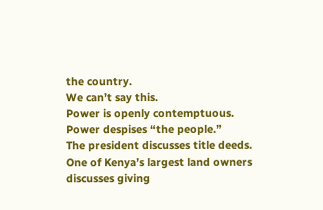the country.
We can’t say this.
Power is openly contemptuous.
Power despises “the people.”
The president discusses title deeds.
One of Kenya’s largest land owners discusses giving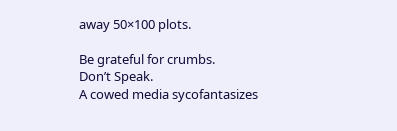away 50×100 plots.

Be grateful for crumbs.
Don’t Speak.
A cowed media sycofantasizes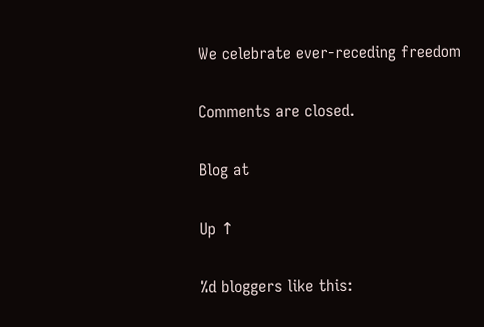We celebrate ever-receding freedom

Comments are closed.

Blog at

Up ↑

%d bloggers like this: